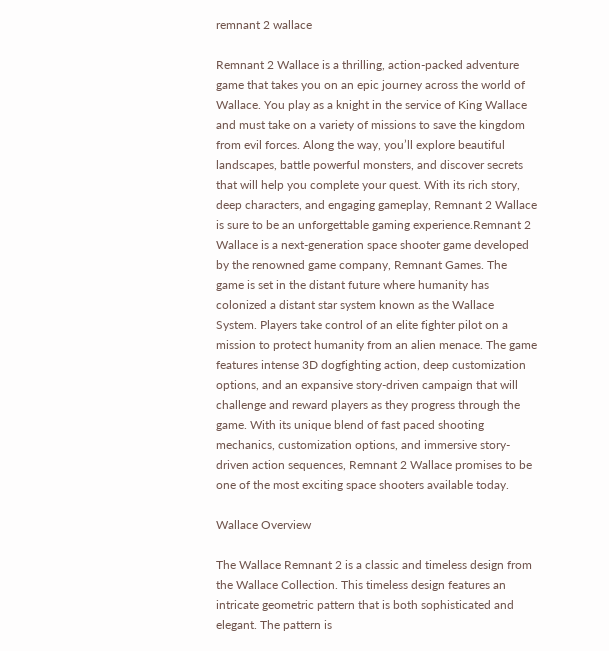remnant 2 wallace

Remnant 2 Wallace is a thrilling, action-packed adventure game that takes you on an epic journey across the world of Wallace. You play as a knight in the service of King Wallace and must take on a variety of missions to save the kingdom from evil forces. Along the way, you’ll explore beautiful landscapes, battle powerful monsters, and discover secrets that will help you complete your quest. With its rich story, deep characters, and engaging gameplay, Remnant 2 Wallace is sure to be an unforgettable gaming experience.Remnant 2 Wallace is a next-generation space shooter game developed by the renowned game company, Remnant Games. The game is set in the distant future where humanity has colonized a distant star system known as the Wallace System. Players take control of an elite fighter pilot on a mission to protect humanity from an alien menace. The game features intense 3D dogfighting action, deep customization options, and an expansive story-driven campaign that will challenge and reward players as they progress through the game. With its unique blend of fast paced shooting mechanics, customization options, and immersive story-driven action sequences, Remnant 2 Wallace promises to be one of the most exciting space shooters available today.

Wallace Overview

The Wallace Remnant 2 is a classic and timeless design from the Wallace Collection. This timeless design features an intricate geometric pattern that is both sophisticated and elegant. The pattern is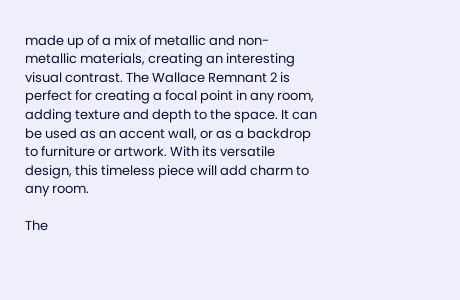made up of a mix of metallic and non-metallic materials, creating an interesting visual contrast. The Wallace Remnant 2 is perfect for creating a focal point in any room, adding texture and depth to the space. It can be used as an accent wall, or as a backdrop to furniture or artwork. With its versatile design, this timeless piece will add charm to any room.

The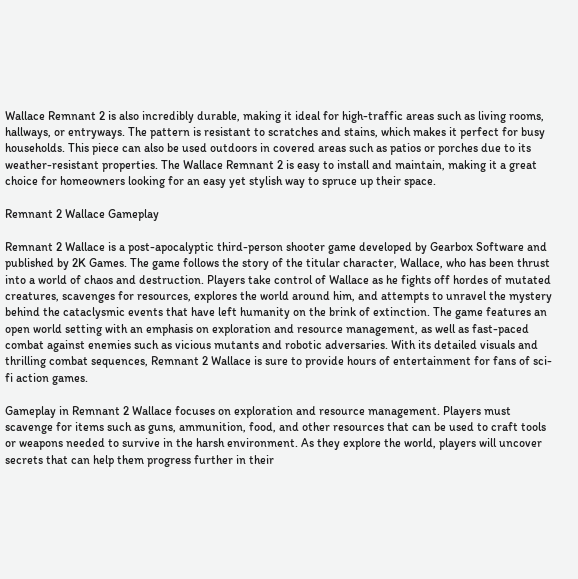Wallace Remnant 2 is also incredibly durable, making it ideal for high-traffic areas such as living rooms, hallways, or entryways. The pattern is resistant to scratches and stains, which makes it perfect for busy households. This piece can also be used outdoors in covered areas such as patios or porches due to its weather-resistant properties. The Wallace Remnant 2 is easy to install and maintain, making it a great choice for homeowners looking for an easy yet stylish way to spruce up their space.

Remnant 2 Wallace Gameplay

Remnant 2 Wallace is a post-apocalyptic third-person shooter game developed by Gearbox Software and published by 2K Games. The game follows the story of the titular character, Wallace, who has been thrust into a world of chaos and destruction. Players take control of Wallace as he fights off hordes of mutated creatures, scavenges for resources, explores the world around him, and attempts to unravel the mystery behind the cataclysmic events that have left humanity on the brink of extinction. The game features an open world setting with an emphasis on exploration and resource management, as well as fast-paced combat against enemies such as vicious mutants and robotic adversaries. With its detailed visuals and thrilling combat sequences, Remnant 2 Wallace is sure to provide hours of entertainment for fans of sci-fi action games.

Gameplay in Remnant 2 Wallace focuses on exploration and resource management. Players must scavenge for items such as guns, ammunition, food, and other resources that can be used to craft tools or weapons needed to survive in the harsh environment. As they explore the world, players will uncover secrets that can help them progress further in their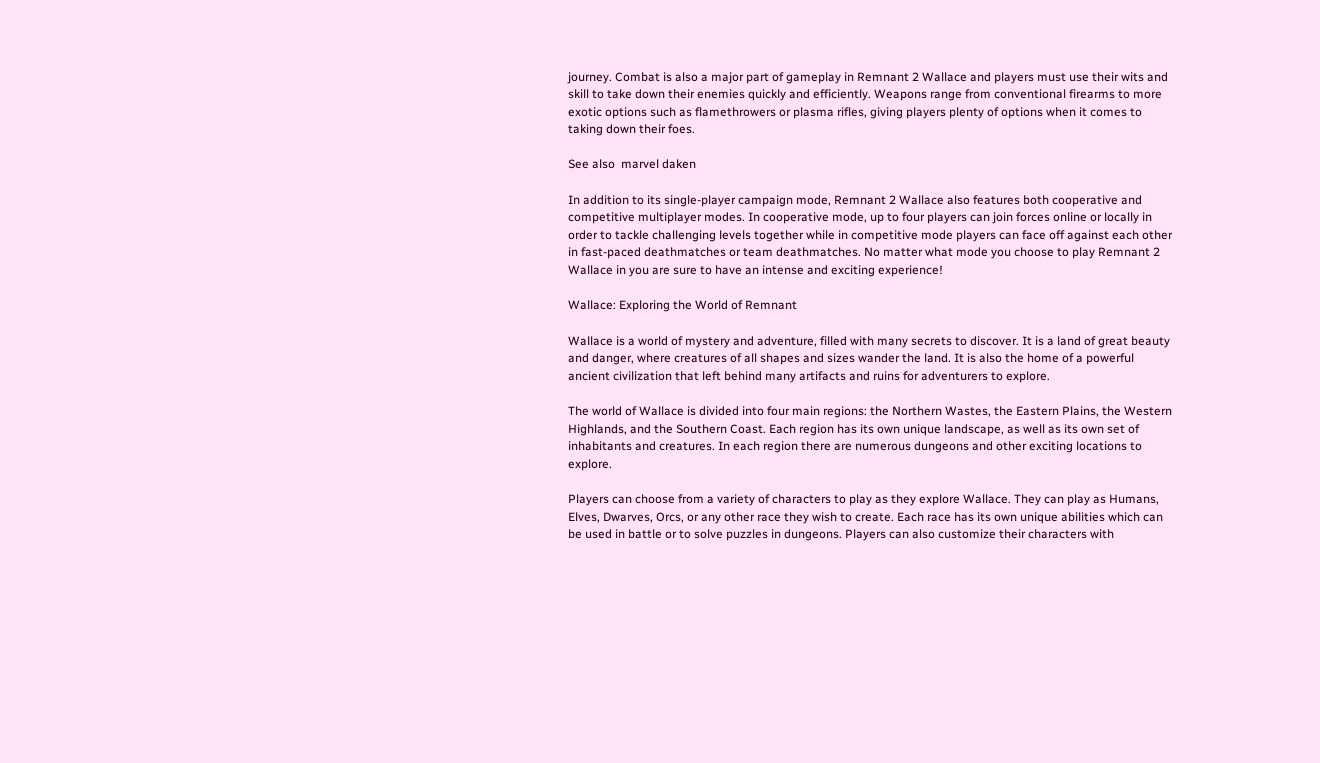journey. Combat is also a major part of gameplay in Remnant 2 Wallace and players must use their wits and skill to take down their enemies quickly and efficiently. Weapons range from conventional firearms to more exotic options such as flamethrowers or plasma rifles, giving players plenty of options when it comes to taking down their foes.

See also  marvel daken

In addition to its single-player campaign mode, Remnant 2 Wallace also features both cooperative and competitive multiplayer modes. In cooperative mode, up to four players can join forces online or locally in order to tackle challenging levels together while in competitive mode players can face off against each other in fast-paced deathmatches or team deathmatches. No matter what mode you choose to play Remnant 2 Wallace in you are sure to have an intense and exciting experience!

Wallace: Exploring the World of Remnant

Wallace is a world of mystery and adventure, filled with many secrets to discover. It is a land of great beauty and danger, where creatures of all shapes and sizes wander the land. It is also the home of a powerful ancient civilization that left behind many artifacts and ruins for adventurers to explore.

The world of Wallace is divided into four main regions: the Northern Wastes, the Eastern Plains, the Western Highlands, and the Southern Coast. Each region has its own unique landscape, as well as its own set of inhabitants and creatures. In each region there are numerous dungeons and other exciting locations to explore.

Players can choose from a variety of characters to play as they explore Wallace. They can play as Humans, Elves, Dwarves, Orcs, or any other race they wish to create. Each race has its own unique abilities which can be used in battle or to solve puzzles in dungeons. Players can also customize their characters with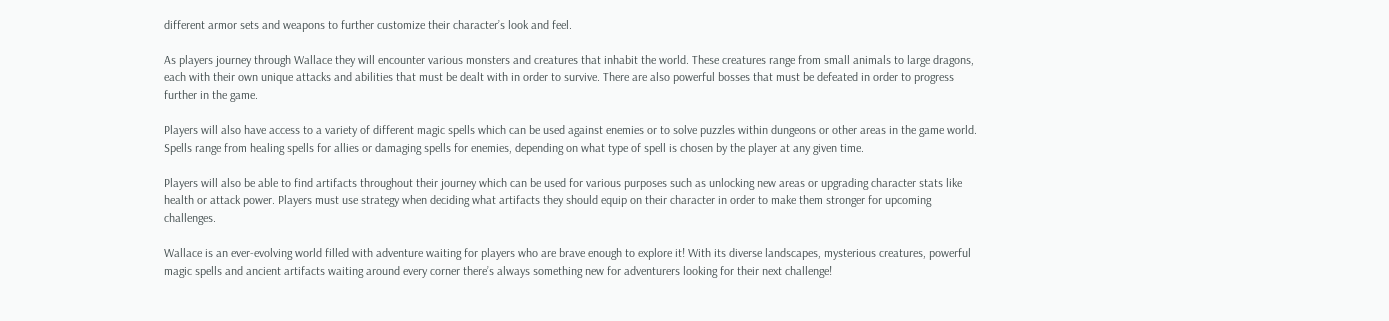different armor sets and weapons to further customize their character’s look and feel.

As players journey through Wallace they will encounter various monsters and creatures that inhabit the world. These creatures range from small animals to large dragons, each with their own unique attacks and abilities that must be dealt with in order to survive. There are also powerful bosses that must be defeated in order to progress further in the game.

Players will also have access to a variety of different magic spells which can be used against enemies or to solve puzzles within dungeons or other areas in the game world. Spells range from healing spells for allies or damaging spells for enemies, depending on what type of spell is chosen by the player at any given time.

Players will also be able to find artifacts throughout their journey which can be used for various purposes such as unlocking new areas or upgrading character stats like health or attack power. Players must use strategy when deciding what artifacts they should equip on their character in order to make them stronger for upcoming challenges.

Wallace is an ever-evolving world filled with adventure waiting for players who are brave enough to explore it! With its diverse landscapes, mysterious creatures, powerful magic spells and ancient artifacts waiting around every corner there’s always something new for adventurers looking for their next challenge!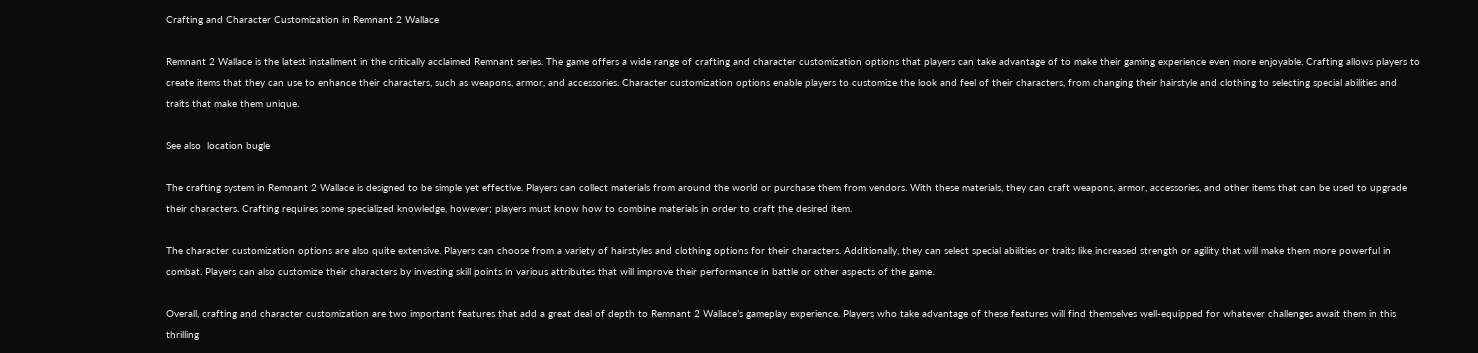Crafting and Character Customization in Remnant 2 Wallace

Remnant 2 Wallace is the latest installment in the critically acclaimed Remnant series. The game offers a wide range of crafting and character customization options that players can take advantage of to make their gaming experience even more enjoyable. Crafting allows players to create items that they can use to enhance their characters, such as weapons, armor, and accessories. Character customization options enable players to customize the look and feel of their characters, from changing their hairstyle and clothing to selecting special abilities and traits that make them unique.

See also  location bugle

The crafting system in Remnant 2 Wallace is designed to be simple yet effective. Players can collect materials from around the world or purchase them from vendors. With these materials, they can craft weapons, armor, accessories, and other items that can be used to upgrade their characters. Crafting requires some specialized knowledge, however; players must know how to combine materials in order to craft the desired item.

The character customization options are also quite extensive. Players can choose from a variety of hairstyles and clothing options for their characters. Additionally, they can select special abilities or traits like increased strength or agility that will make them more powerful in combat. Players can also customize their characters by investing skill points in various attributes that will improve their performance in battle or other aspects of the game.

Overall, crafting and character customization are two important features that add a great deal of depth to Remnant 2 Wallace’s gameplay experience. Players who take advantage of these features will find themselves well-equipped for whatever challenges await them in this thrilling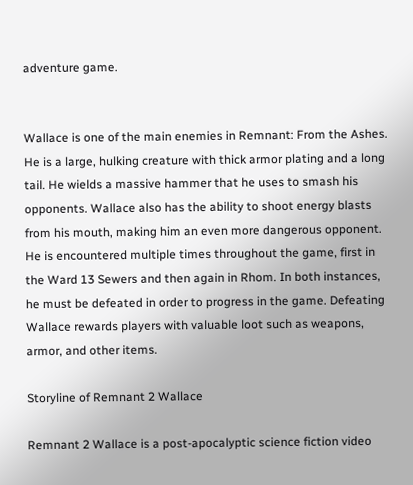adventure game.


Wallace is one of the main enemies in Remnant: From the Ashes. He is a large, hulking creature with thick armor plating and a long tail. He wields a massive hammer that he uses to smash his opponents. Wallace also has the ability to shoot energy blasts from his mouth, making him an even more dangerous opponent. He is encountered multiple times throughout the game, first in the Ward 13 Sewers and then again in Rhom. In both instances, he must be defeated in order to progress in the game. Defeating Wallace rewards players with valuable loot such as weapons, armor, and other items.

Storyline of Remnant 2 Wallace

Remnant 2 Wallace is a post-apocalyptic science fiction video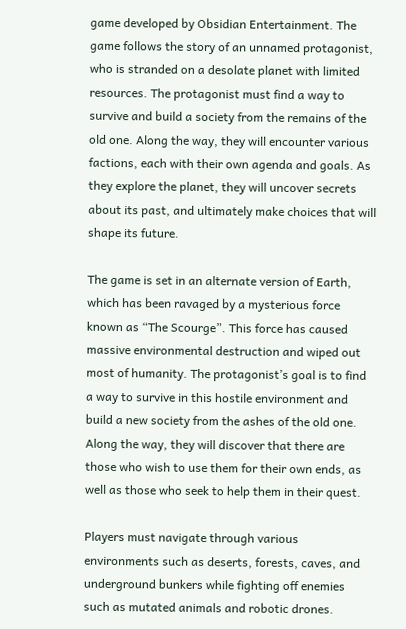game developed by Obsidian Entertainment. The game follows the story of an unnamed protagonist, who is stranded on a desolate planet with limited resources. The protagonist must find a way to survive and build a society from the remains of the old one. Along the way, they will encounter various factions, each with their own agenda and goals. As they explore the planet, they will uncover secrets about its past, and ultimately make choices that will shape its future.

The game is set in an alternate version of Earth, which has been ravaged by a mysterious force known as “The Scourge”. This force has caused massive environmental destruction and wiped out most of humanity. The protagonist’s goal is to find a way to survive in this hostile environment and build a new society from the ashes of the old one. Along the way, they will discover that there are those who wish to use them for their own ends, as well as those who seek to help them in their quest.

Players must navigate through various environments such as deserts, forests, caves, and underground bunkers while fighting off enemies such as mutated animals and robotic drones.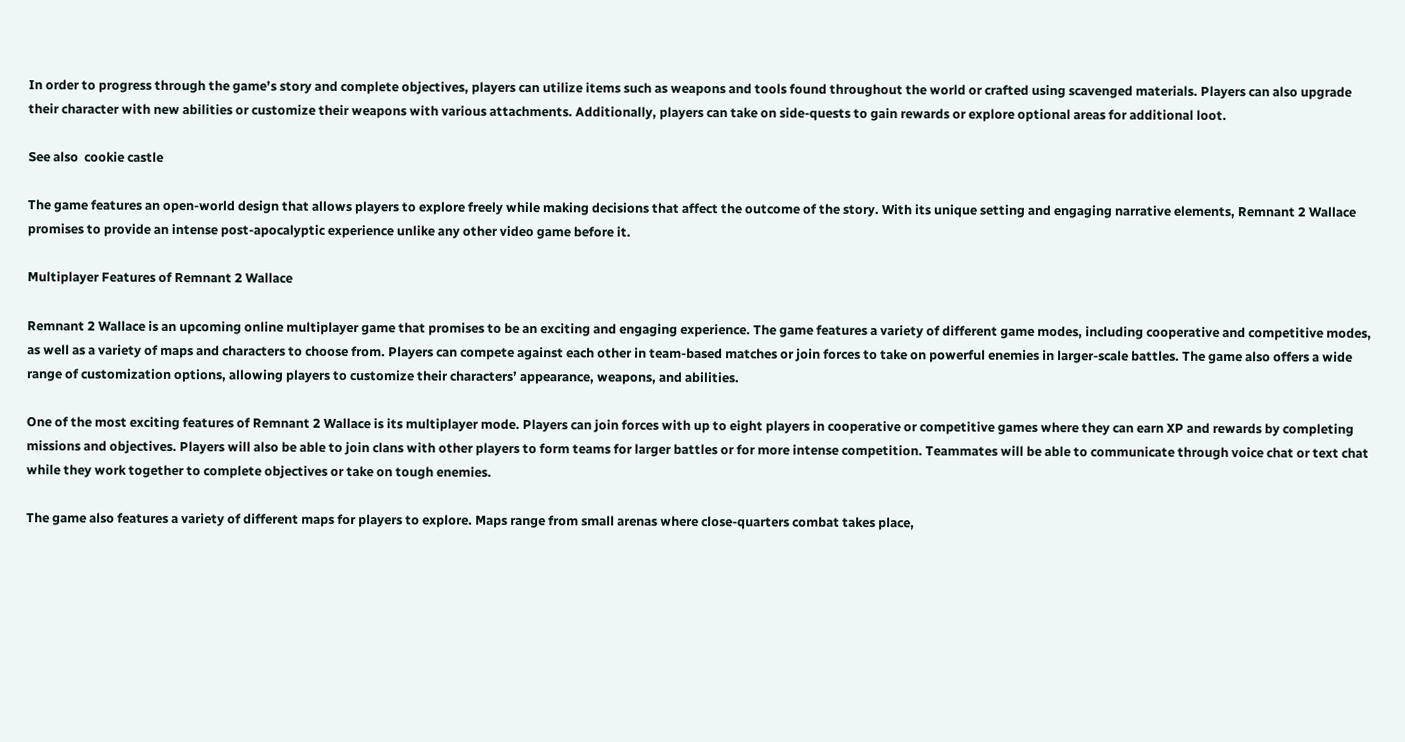In order to progress through the game’s story and complete objectives, players can utilize items such as weapons and tools found throughout the world or crafted using scavenged materials. Players can also upgrade their character with new abilities or customize their weapons with various attachments. Additionally, players can take on side-quests to gain rewards or explore optional areas for additional loot.

See also  cookie castle

The game features an open-world design that allows players to explore freely while making decisions that affect the outcome of the story. With its unique setting and engaging narrative elements, Remnant 2 Wallace promises to provide an intense post-apocalyptic experience unlike any other video game before it.

Multiplayer Features of Remnant 2 Wallace

Remnant 2 Wallace is an upcoming online multiplayer game that promises to be an exciting and engaging experience. The game features a variety of different game modes, including cooperative and competitive modes, as well as a variety of maps and characters to choose from. Players can compete against each other in team-based matches or join forces to take on powerful enemies in larger-scale battles. The game also offers a wide range of customization options, allowing players to customize their characters’ appearance, weapons, and abilities.

One of the most exciting features of Remnant 2 Wallace is its multiplayer mode. Players can join forces with up to eight players in cooperative or competitive games where they can earn XP and rewards by completing missions and objectives. Players will also be able to join clans with other players to form teams for larger battles or for more intense competition. Teammates will be able to communicate through voice chat or text chat while they work together to complete objectives or take on tough enemies.

The game also features a variety of different maps for players to explore. Maps range from small arenas where close-quarters combat takes place,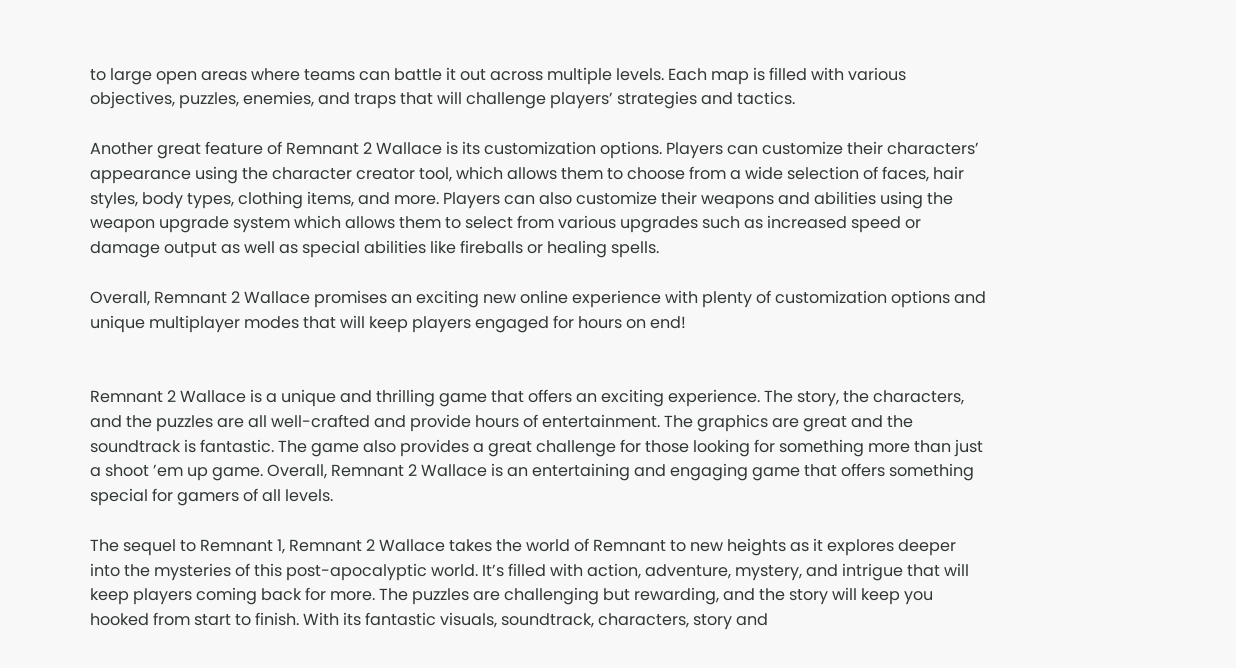to large open areas where teams can battle it out across multiple levels. Each map is filled with various objectives, puzzles, enemies, and traps that will challenge players’ strategies and tactics.

Another great feature of Remnant 2 Wallace is its customization options. Players can customize their characters’ appearance using the character creator tool, which allows them to choose from a wide selection of faces, hair styles, body types, clothing items, and more. Players can also customize their weapons and abilities using the weapon upgrade system which allows them to select from various upgrades such as increased speed or damage output as well as special abilities like fireballs or healing spells.

Overall, Remnant 2 Wallace promises an exciting new online experience with plenty of customization options and unique multiplayer modes that will keep players engaged for hours on end!


Remnant 2 Wallace is a unique and thrilling game that offers an exciting experience. The story, the characters, and the puzzles are all well-crafted and provide hours of entertainment. The graphics are great and the soundtrack is fantastic. The game also provides a great challenge for those looking for something more than just a shoot ’em up game. Overall, Remnant 2 Wallace is an entertaining and engaging game that offers something special for gamers of all levels.

The sequel to Remnant 1, Remnant 2 Wallace takes the world of Remnant to new heights as it explores deeper into the mysteries of this post-apocalyptic world. It’s filled with action, adventure, mystery, and intrigue that will keep players coming back for more. The puzzles are challenging but rewarding, and the story will keep you hooked from start to finish. With its fantastic visuals, soundtrack, characters, story and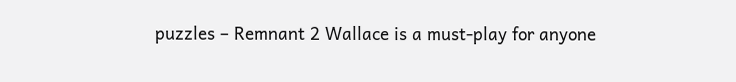puzzles – Remnant 2 Wallace is a must-play for anyone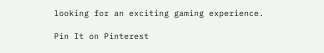looking for an exciting gaming experience.

Pin It on Pinterest